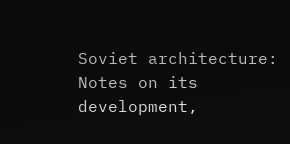Soviet architecture: Notes on its development,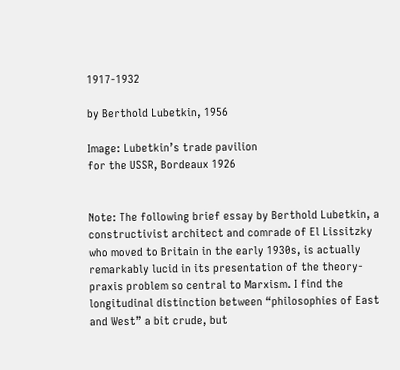1917-1932

by Berthold Lubetkin, 1956

Image: Lubetkin’s trade pavilion
for the USSR, Bordeaux 1926


Note: The following brief essay by Berthold Lubetkin, a constructivist architect and comrade of El Lissitzky who moved to Britain in the early 1930s, is actually remarkably lucid in its presentation of the theory-praxis problem so central to Marxism. I find the longitudinal distinction between “philosophies of East and West” a bit crude, but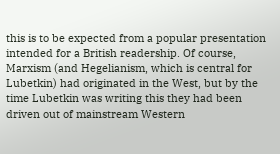this is to be expected from a popular presentation intended for a British readership. Of course, Marxism (and Hegelianism, which is central for Lubetkin) had originated in the West, but by the time Lubetkin was writing this they had been driven out of mainstream Western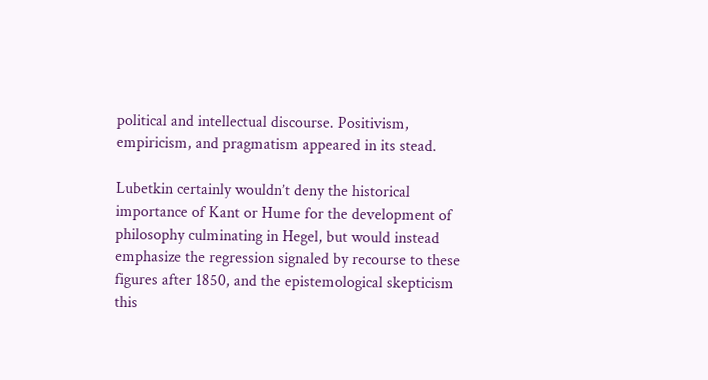political and intellectual discourse. Positivism, empiricism, and pragmatism appeared in its stead.

Lubetkin certainly wouldn’t deny the historical importance of Kant or Hume for the development of philosophy culminating in Hegel, but would instead emphasize the regression signaled by recourse to these figures after 1850, and the epistemological skepticism this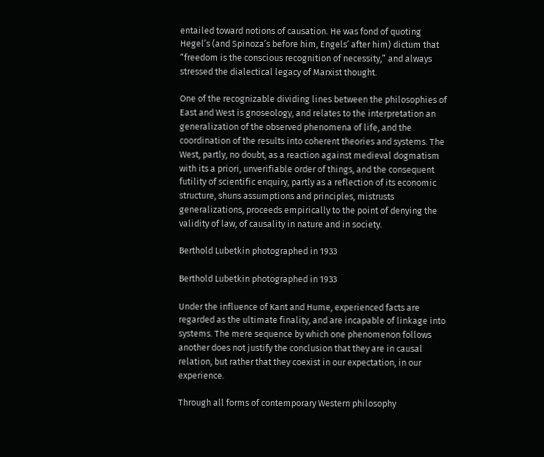entailed toward notions of causation. He was fond of quoting Hegel’s (and Spinoza’s before him, Engels’ after him) dictum that “freedom is the conscious recognition of necessity,” and always stressed the dialectical legacy of Marxist thought.

One of the recognizable dividing lines between the philosophies of East and West is gnoseology, and relates to the interpretation an generalization of the observed phenomena of life, and the coordination of the results into coherent theories and systems. The West, partly, no doubt, as a reaction against medieval dogmatism with its a priori, unverifiable order of things, and the consequent futility of scientific enquiry, partly as a reflection of its economic structure, shuns assumptions and principles, mistrusts generalizations, proceeds empirically to the point of denying the validity of law, of causality in nature and in society.

Berthold Lubetkin photographed in 1933

Berthold Lubetkin photographed in 1933

Under the influence of Kant and Hume, experienced facts are regarded as the ultimate finality, and are incapable of linkage into systems. The mere sequence by which one phenomenon follows another does not justify the conclusion that they are in causal relation, but rather that they coexist in our expectation, in our experience.

Through all forms of contemporary Western philosophy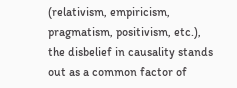(relativism, empiricism, pragmatism, positivism, etc.), the disbelief in causality stands out as a common factor of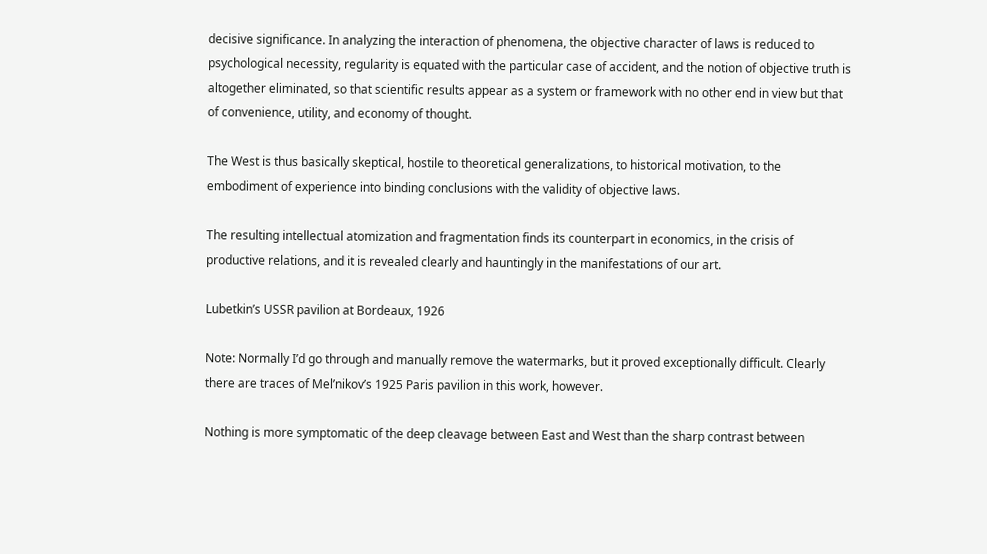decisive significance. In analyzing the interaction of phenomena, the objective character of laws is reduced to psychological necessity, regularity is equated with the particular case of accident, and the notion of objective truth is altogether eliminated, so that scientific results appear as a system or framework with no other end in view but that of convenience, utility, and economy of thought.

The West is thus basically skeptical, hostile to theoretical generalizations, to historical motivation, to the embodiment of experience into binding conclusions with the validity of objective laws.

The resulting intellectual atomization and fragmentation finds its counterpart in economics, in the crisis of productive relations, and it is revealed clearly and hauntingly in the manifestations of our art.

Lubetkin’s USSR pavilion at Bordeaux, 1926

Note: Normally I’d go through and manually remove the watermarks, but it proved exceptionally difficult. Clearly there are traces of Mel’nikov’s 1925 Paris pavilion in this work, however.

Nothing is more symptomatic of the deep cleavage between East and West than the sharp contrast between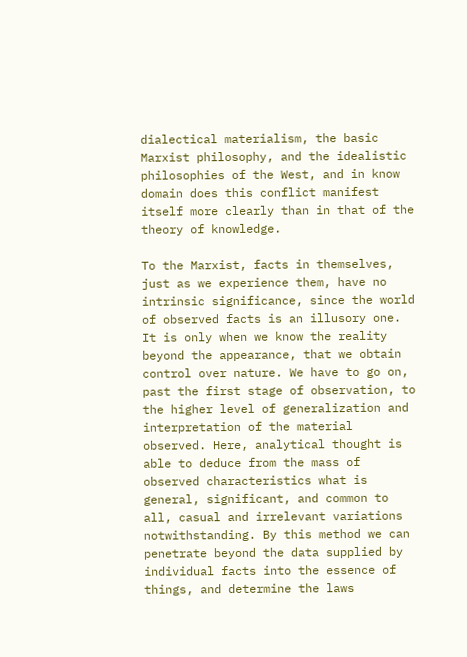dialectical materialism, the basic Marxist philosophy, and the idealistic philosophies of the West, and in know domain does this conflict manifest itself more clearly than in that of the theory of knowledge.

To the Marxist, facts in themselves, just as we experience them, have no intrinsic significance, since the world of observed facts is an illusory one. It is only when we know the reality beyond the appearance, that we obtain control over nature. We have to go on, past the first stage of observation, to the higher level of generalization and interpretation of the material observed. Here, analytical thought is able to deduce from the mass of observed characteristics what is general, significant, and common to all, casual and irrelevant variations notwithstanding. By this method we can penetrate beyond the data supplied by individual facts into the essence of things, and determine the laws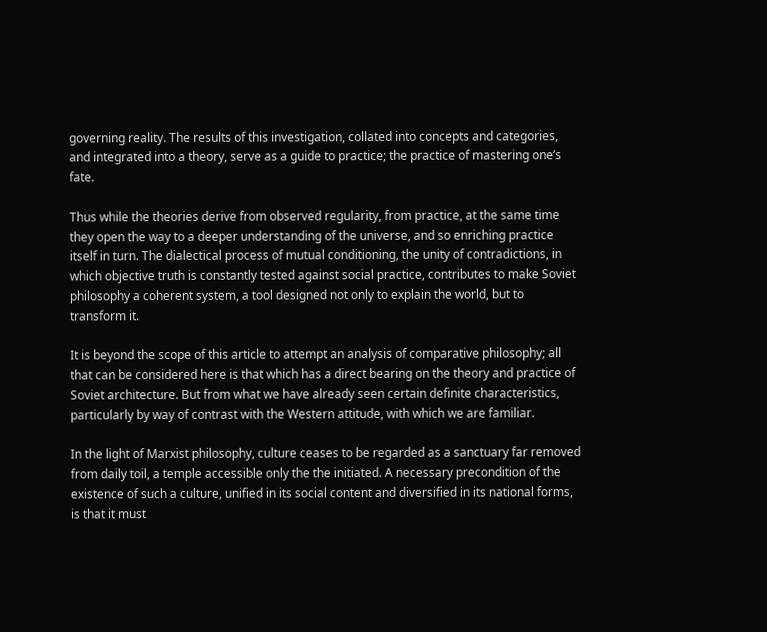governing reality. The results of this investigation, collated into concepts and categories, and integrated into a theory, serve as a guide to practice; the practice of mastering one’s fate.

Thus while the theories derive from observed regularity, from practice, at the same time they open the way to a deeper understanding of the universe, and so enriching practice itself in turn. The dialectical process of mutual conditioning, the unity of contradictions, in which objective truth is constantly tested against social practice, contributes to make Soviet philosophy a coherent system, a tool designed not only to explain the world, but to transform it.

It is beyond the scope of this article to attempt an analysis of comparative philosophy; all that can be considered here is that which has a direct bearing on the theory and practice of Soviet architecture. But from what we have already seen certain definite characteristics, particularly by way of contrast with the Western attitude, with which we are familiar.

In the light of Marxist philosophy, culture ceases to be regarded as a sanctuary far removed from daily toil, a temple accessible only the the initiated. A necessary precondition of the existence of such a culture, unified in its social content and diversified in its national forms, is that it must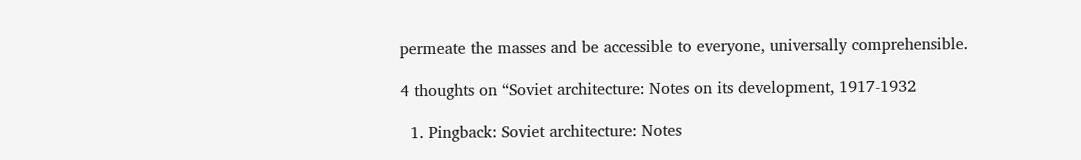permeate the masses and be accessible to everyone, universally comprehensible.

4 thoughts on “Soviet architecture: Notes on its development, 1917-1932

  1. Pingback: Soviet architecture: Notes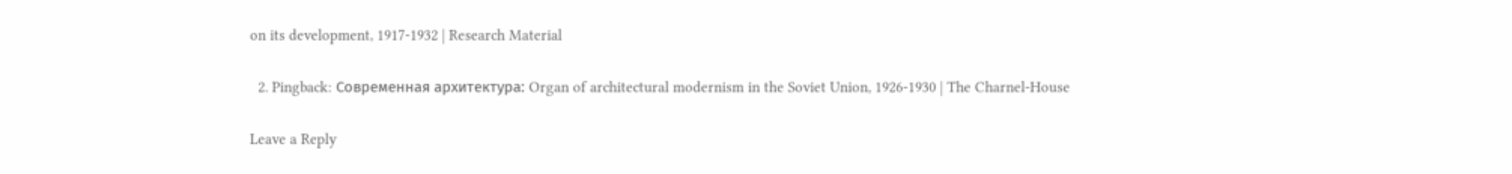on its development, 1917-1932 | Research Material

  2. Pingback: Современная архитектура: Organ of architectural modernism in the Soviet Union, 1926-1930 | The Charnel-House

Leave a Reply